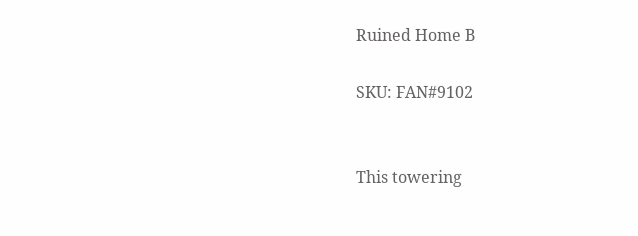Ruined Home B

SKU: FAN#9102


This towering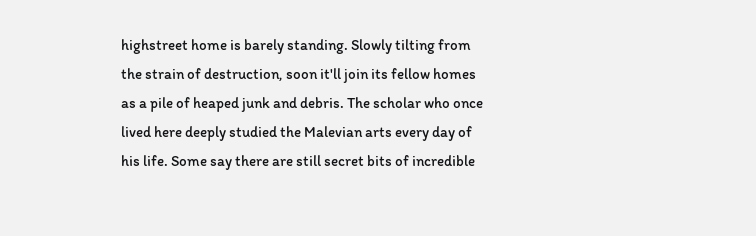highstreet home is barely standing. Slowly tilting from the strain of destruction, soon it'll join its fellow homes as a pile of heaped junk and debris. The scholar who once lived here deeply studied the Malevian arts every day of his life. Some say there are still secret bits of incredible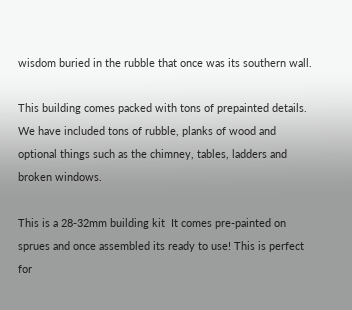wisdom buried in the rubble that once was its southern wall.

This building comes packed with tons of prepainted details. We have included tons of rubble, planks of wood and optional things such as the chimney, tables, ladders and broken windows.

This is a 28-32mm building kit  It comes pre-painted on sprues and once assembled its ready to use! This is perfect for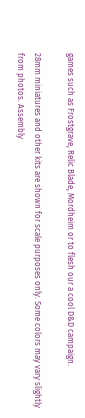games such as Frostgrave, Relic Blade, Mordheim or to flesh our a cool D&D campaign.

28mm miniatures and other kits are shown for scale purposes only. Some colors may vary slightly from photos. Assembly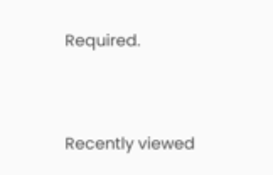Required.


Recently viewed